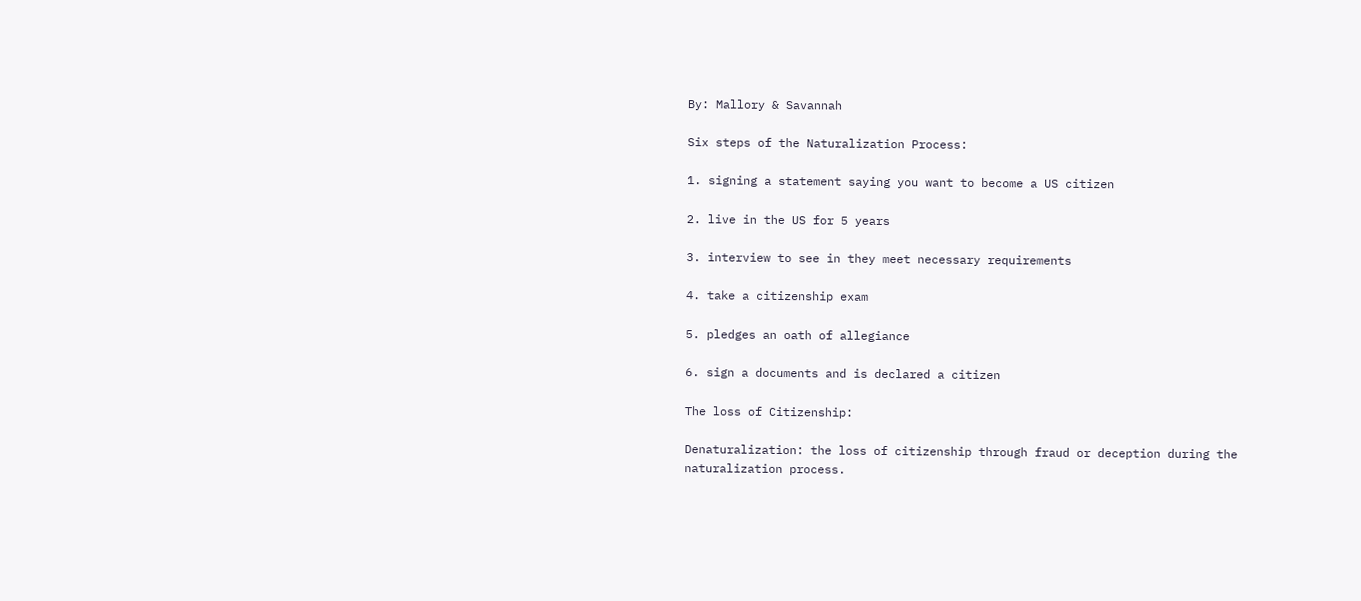By: Mallory & Savannah

Six steps of the Naturalization Process:

1. signing a statement saying you want to become a US citizen

2. live in the US for 5 years

3. interview to see in they meet necessary requirements

4. take a citizenship exam

5. pledges an oath of allegiance

6. sign a documents and is declared a citizen

The loss of Citizenship:

Denaturalization: the loss of citizenship through fraud or deception during the naturalization process.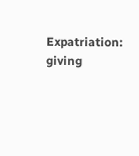Expatriation: giving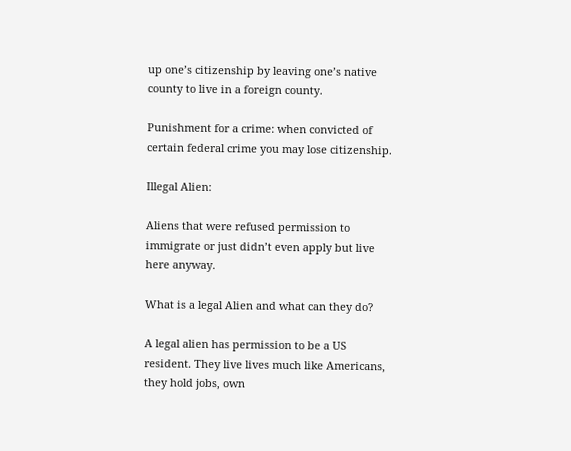up one’s citizenship by leaving one’s native county to live in a foreign county.

Punishment for a crime: when convicted of certain federal crime you may lose citizenship.

Illegal Alien:

Aliens that were refused permission to immigrate or just didn’t even apply but live here anyway.

What is a legal Alien and what can they do?

A legal alien has permission to be a US resident. They live lives much like Americans, they hold jobs, own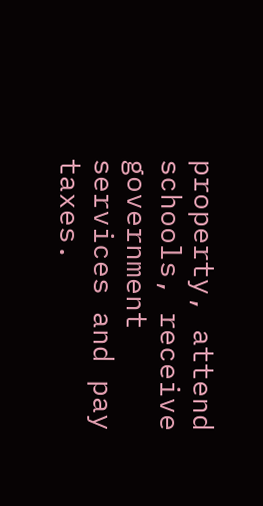property, attend schools, receive government services and pay taxes.